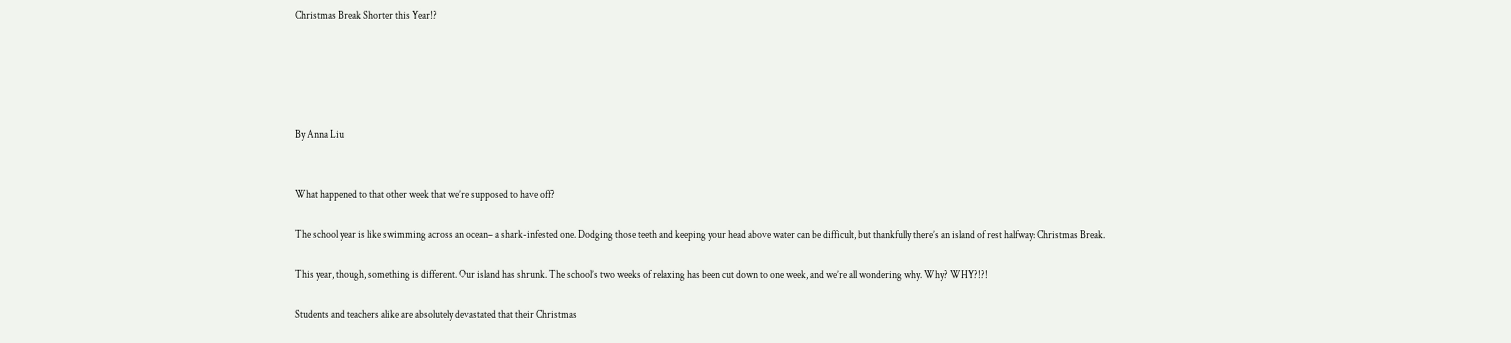Christmas Break Shorter this Year!?





By Anna Liu


What happened to that other week that we’re supposed to have off?

The school year is like swimming across an ocean– a shark-infested one. Dodging those teeth and keeping your head above water can be difficult, but thankfully there’s an island of rest halfway: Christmas Break.

This year, though, something is different. Our island has shrunk. The school’s two weeks of relaxing has been cut down to one week, and we’re all wondering why. Why? WHY?!?!

Students and teachers alike are absolutely devastated that their Christmas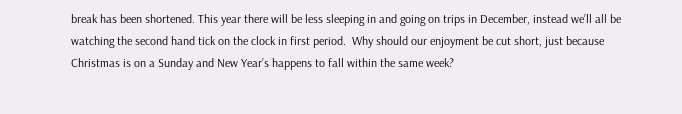break has been shortened. This year there will be less sleeping in and going on trips in December, instead we’ll all be watching the second hand tick on the clock in first period.  Why should our enjoyment be cut short, just because Christmas is on a Sunday and New Year’s happens to fall within the same week?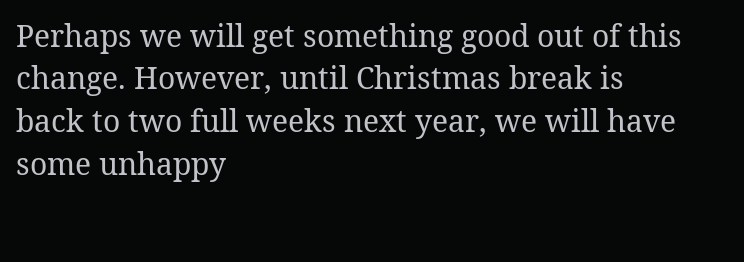Perhaps we will get something good out of this change. However, until Christmas break is back to two full weeks next year, we will have some unhappy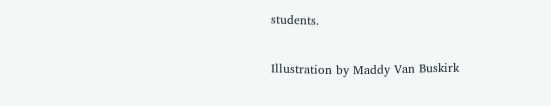students.


Illustration by Maddy Van Buskirk